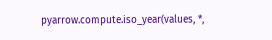pyarrow.compute.iso_year(values, *,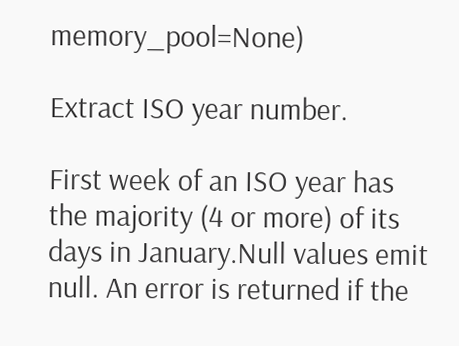memory_pool=None)

Extract ISO year number.

First week of an ISO year has the majority (4 or more) of its days in January.Null values emit null. An error is returned if the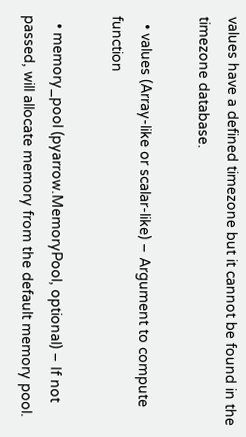values have a defined timezone but it cannot be found in the timezone database.

  • values (Array-like or scalar-like) – Argument to compute function

  • memory_pool (pyarrow.MemoryPool, optional) – If not passed, will allocate memory from the default memory pool.